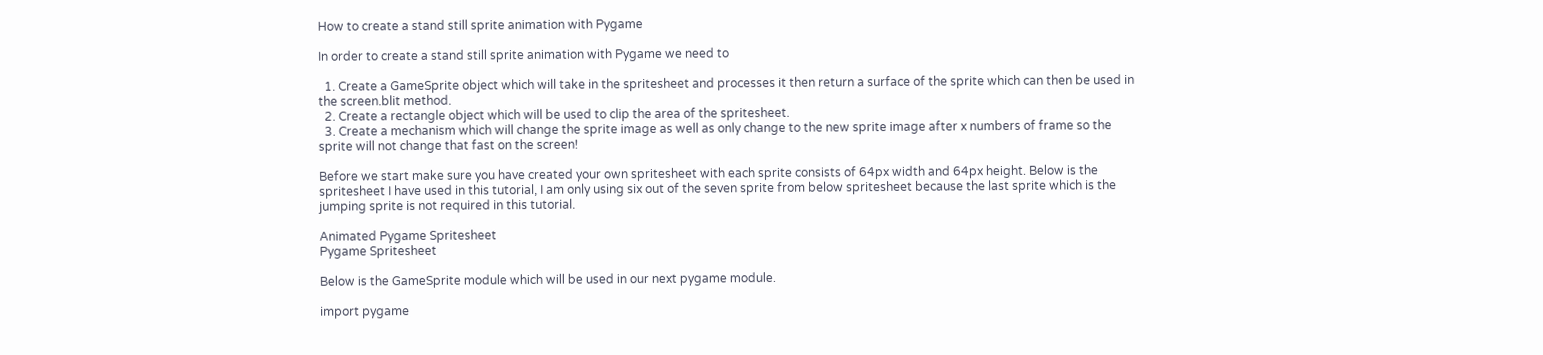How to create a stand still sprite animation with Pygame

In order to create a stand still sprite animation with Pygame we need to

  1. Create a GameSprite object which will take in the spritesheet and processes it then return a surface of the sprite which can then be used in the screen.blit method.
  2. Create a rectangle object which will be used to clip the area of the spritesheet.
  3. Create a mechanism which will change the sprite image as well as only change to the new sprite image after x numbers of frame so the sprite will not change that fast on the screen!

Before we start make sure you have created your own spritesheet with each sprite consists of 64px width and 64px height. Below is the spritesheet I have used in this tutorial, I am only using six out of the seven sprite from below spritesheet because the last sprite which is the jumping sprite is not required in this tutorial.

Animated Pygame Spritesheet
Pygame Spritesheet

Below is the GameSprite module which will be used in our next pygame module.

import pygame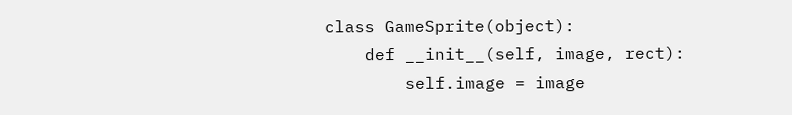class GameSprite(object):
    def __init__(self, image, rect):
        self.image = image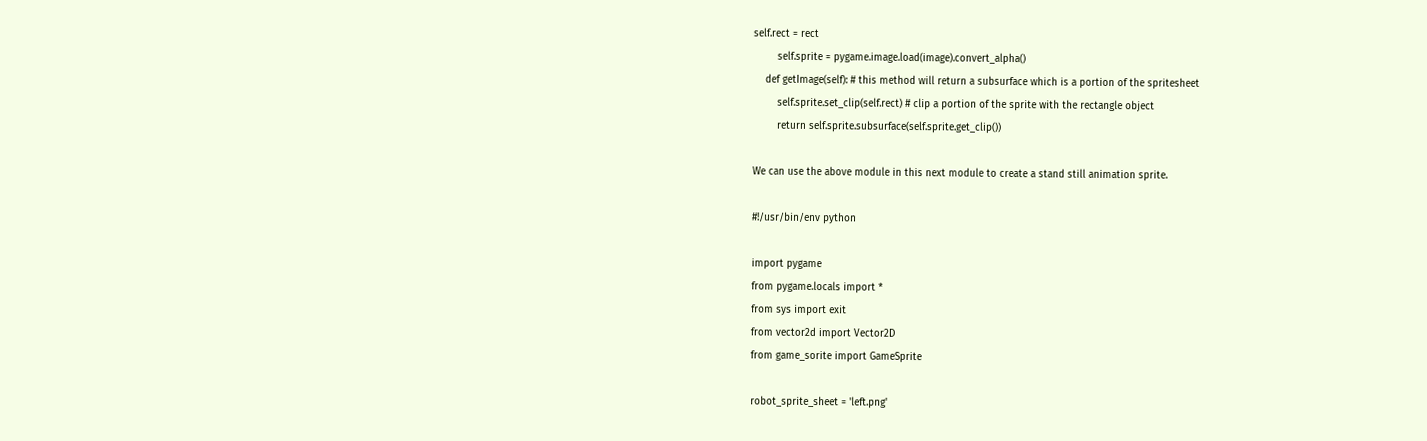self.rect = rect
        self.sprite = pygame.image.load(image).convert_alpha()
    def getImage(self): # this method will return a subsurface which is a portion of the spritesheet
        self.sprite.set_clip(self.rect) # clip a portion of the sprite with the rectangle object
        return self.sprite.subsurface(self.sprite.get_clip())

We can use the above module in this next module to create a stand still animation sprite.

#!/usr/bin/env python

import pygame
from pygame.locals import *
from sys import exit
from vector2d import Vector2D
from game_sorite import GameSprite

robot_sprite_sheet = 'left.png'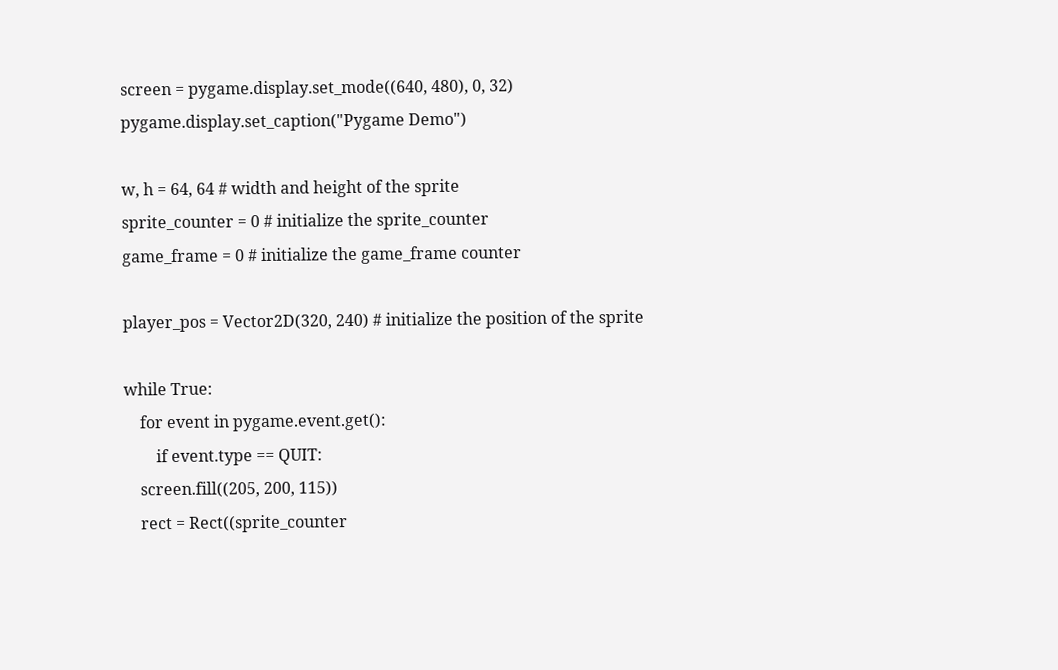screen = pygame.display.set_mode((640, 480), 0, 32)
pygame.display.set_caption("Pygame Demo")

w, h = 64, 64 # width and height of the sprite
sprite_counter = 0 # initialize the sprite_counter
game_frame = 0 # initialize the game_frame counter

player_pos = Vector2D(320, 240) # initialize the position of the sprite

while True:
    for event in pygame.event.get():
        if event.type == QUIT:
    screen.fill((205, 200, 115))
    rect = Rect((sprite_counter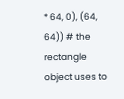* 64, 0), (64, 64)) # the rectangle object uses to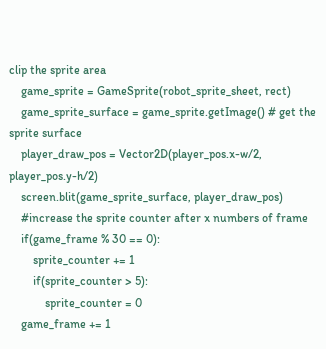clip the sprite area
    game_sprite = GameSprite(robot_sprite_sheet, rect)
    game_sprite_surface = game_sprite.getImage() # get the sprite surface
    player_draw_pos = Vector2D(player_pos.x-w/2, player_pos.y-h/2)
    screen.blit(game_sprite_surface, player_draw_pos)
    #increase the sprite counter after x numbers of frame
    if(game_frame % 30 == 0):
        sprite_counter += 1
        if(sprite_counter > 5):
            sprite_counter = 0
    game_frame += 1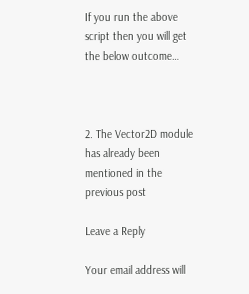If you run the above script then you will get the below outcome…



2. The Vector2D module has already been mentioned in the previous post

Leave a Reply

Your email address will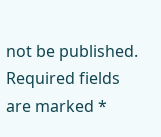not be published. Required fields are marked *